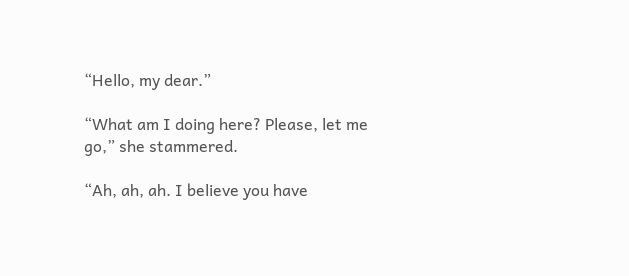“Hello, my dear.”

“What am I doing here? Please, let me go,” she stammered.

“Ah, ah, ah. I believe you have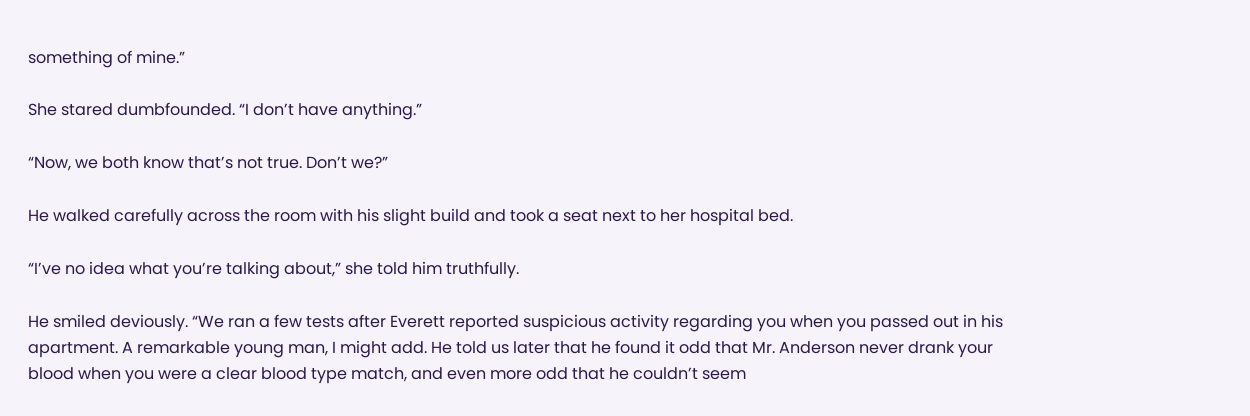something of mine.”

She stared dumbfounded. “I don’t have anything.”

“Now, we both know that’s not true. Don’t we?”

He walked carefully across the room with his slight build and took a seat next to her hospital bed.

“I’ve no idea what you’re talking about,” she told him truthfully.

He smiled deviously. “We ran a few tests after Everett reported suspicious activity regarding you when you passed out in his apartment. A remarkable young man, I might add. He told us later that he found it odd that Mr. Anderson never drank your blood when you were a clear blood type match, and even more odd that he couldn’t seem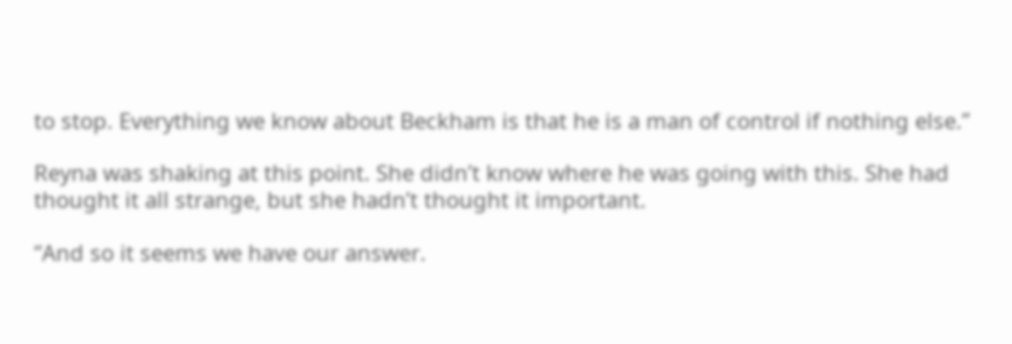to stop. Everything we know about Beckham is that he is a man of control if nothing else.”

Reyna was shaking at this point. She didn’t know where he was going with this. She had thought it all strange, but she hadn’t thought it important.

“And so it seems we have our answer.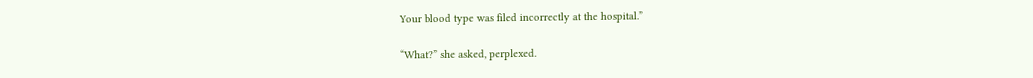Your blood type was filed incorrectly at the hospital.”

“What?” she asked, perplexed.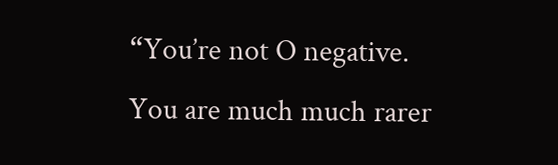“You’re not O negative. You are much much rarer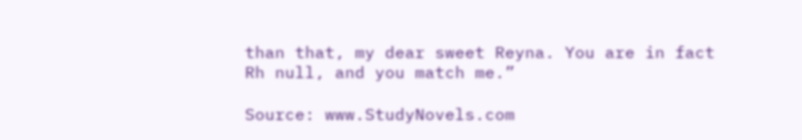than that, my dear sweet Reyna. You are in fact Rh null, and you match me.”

Source: www.StudyNovels.com